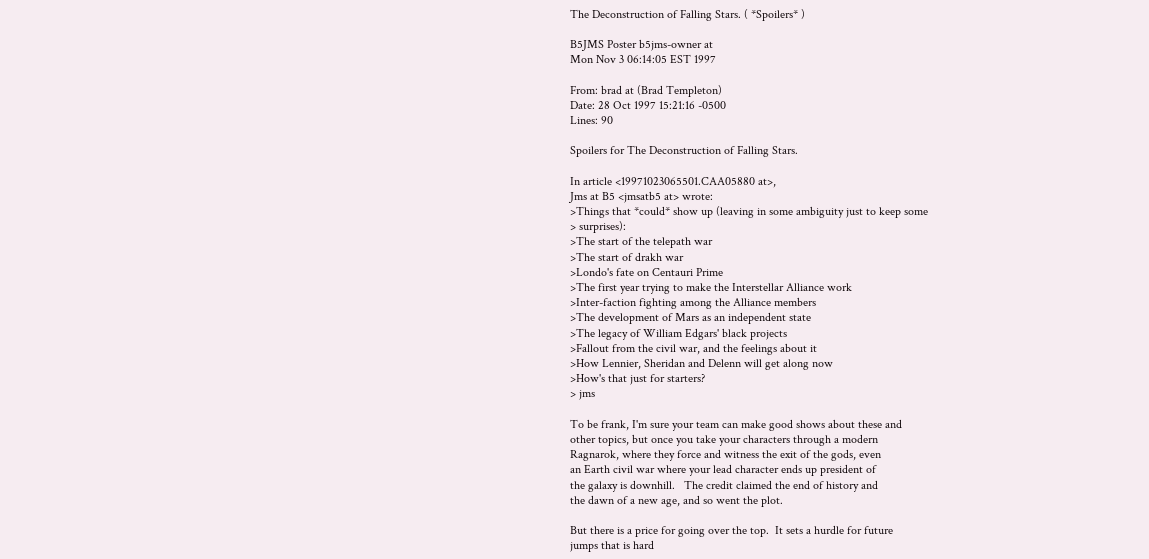The Deconstruction of Falling Stars. ( *Spoilers* )

B5JMS Poster b5jms-owner at
Mon Nov 3 06:14:05 EST 1997

From: brad at (Brad Templeton)
Date: 28 Oct 1997 15:21:16 -0500
Lines: 90

Spoilers for The Deconstruction of Falling Stars.

In article <19971023065501.CAA05880 at>,
Jms at B5 <jmsatb5 at> wrote:
>Things that *could* show up (leaving in some ambiguity just to keep some
> surprises):
>The start of the telepath war
>The start of drakh war
>Londo's fate on Centauri Prime
>The first year trying to make the Interstellar Alliance work
>Inter-faction fighting among the Alliance members
>The development of Mars as an independent state
>The legacy of William Edgars' black projects
>Fallout from the civil war, and the feelings about it
>How Lennier, Sheridan and Delenn will get along now
>How's that just for starters?
> jms

To be frank, I'm sure your team can make good shows about these and
other topics, but once you take your characters through a modern
Ragnarok, where they force and witness the exit of the gods, even
an Earth civil war where your lead character ends up president of
the galaxy is downhill.   The credit claimed the end of history and
the dawn of a new age, and so went the plot.

But there is a price for going over the top.  It sets a hurdle for future
jumps that is hard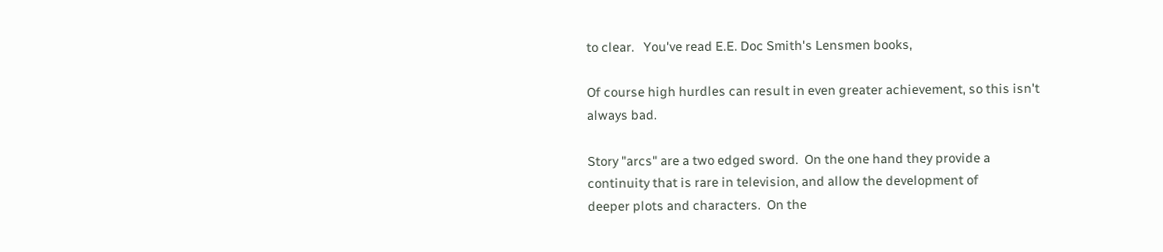to clear.   You've read E.E. Doc Smith's Lensmen books,

Of course high hurdles can result in even greater achievement, so this isn't
always bad.

Story "arcs" are a two edged sword.  On the one hand they provide a
continuity that is rare in television, and allow the development of
deeper plots and characters.  On the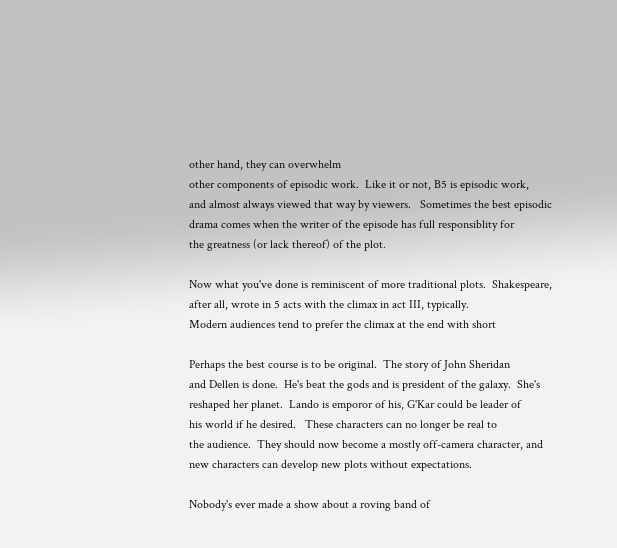other hand, they can overwhelm
other components of episodic work.  Like it or not, B5 is episodic work,
and almost always viewed that way by viewers.   Sometimes the best episodic
drama comes when the writer of the episode has full responsiblity for
the greatness (or lack thereof) of the plot.

Now what you've done is reminiscent of more traditional plots.  Shakespeare,
after all, wrote in 5 acts with the climax in act III, typically.
Modern audiences tend to prefer the climax at the end with short

Perhaps the best course is to be original.  The story of John Sheridan
and Dellen is done.  He's beat the gods and is president of the galaxy.  She's
reshaped her planet.  Lando is emporor of his, G'Kar could be leader of
his world if he desired.   These characters can no longer be real to
the audience.  They should now become a mostly off-camera character, and
new characters can develop new plots without expectations.

Nobody's ever made a show about a roving band of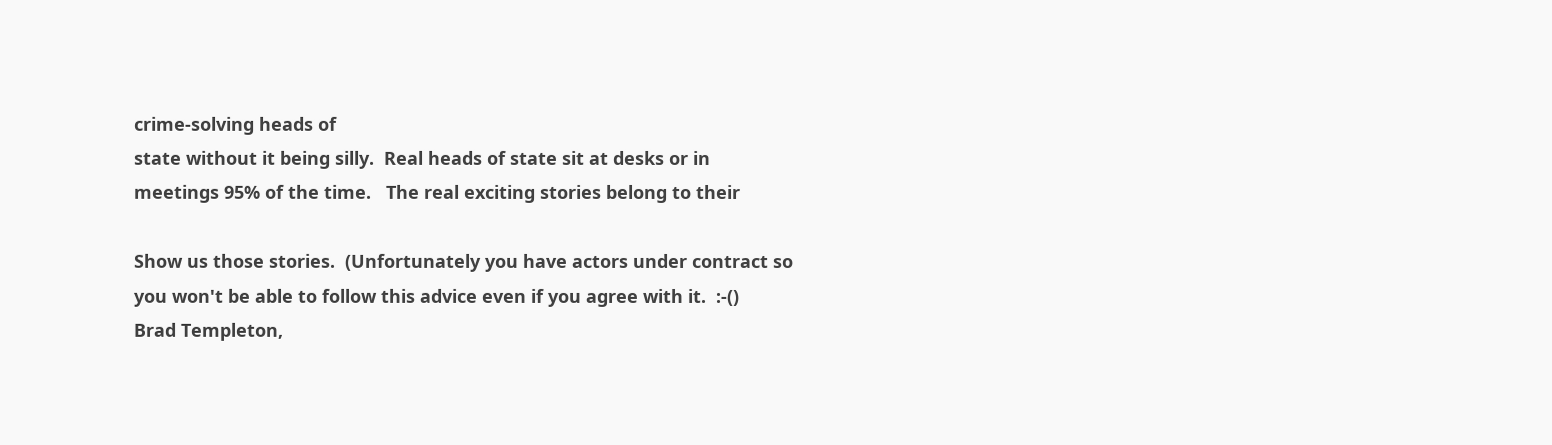crime-solving heads of
state without it being silly.  Real heads of state sit at desks or in
meetings 95% of the time.   The real exciting stories belong to their

Show us those stories.  (Unfortunately you have actors under contract so
you won't be able to follow this advice even if you agree with it.  :-()
Brad Templeton,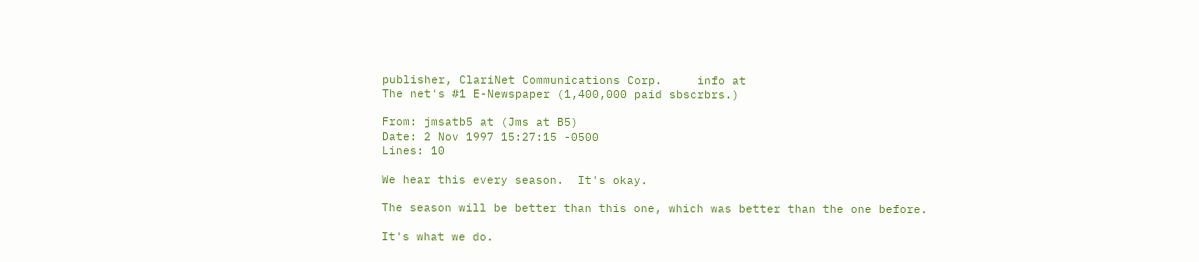publisher, ClariNet Communications Corp.     info at
The net's #1 E-Newspaper (1,400,000 paid sbscrbrs.)

From: jmsatb5 at (Jms at B5)
Date: 2 Nov 1997 15:27:15 -0500
Lines: 10

We hear this every season.  It's okay.

The season will be better than this one, which was better than the one before.

It's what we do.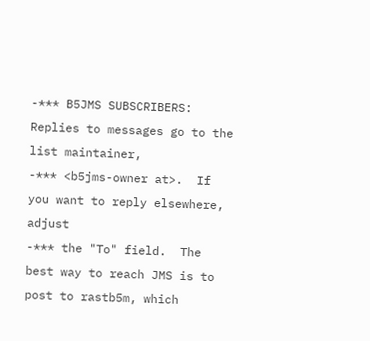-*** B5JMS SUBSCRIBERS: Replies to messages go to the list maintainer,
-*** <b5jms-owner at>.  If you want to reply elsewhere, adjust
-*** the "To" field.  The best way to reach JMS is to post to rastb5m, which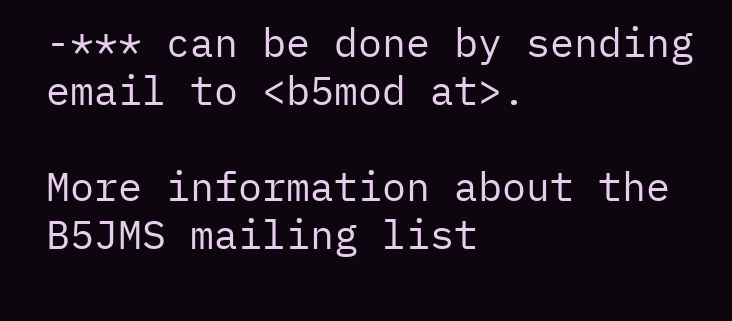-*** can be done by sending email to <b5mod at>.

More information about the B5JMS mailing list